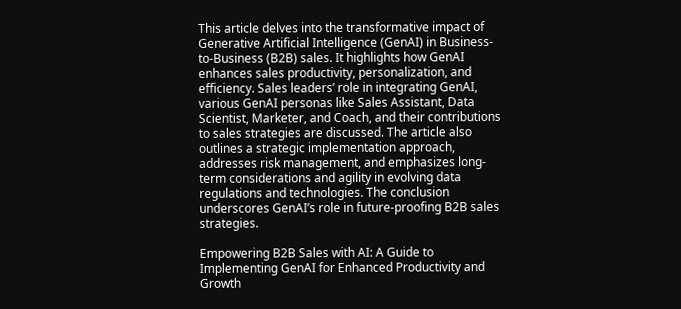This article delves into the transformative impact of Generative Artificial Intelligence (GenAI) in Business-to-Business (B2B) sales. It highlights how GenAI enhances sales productivity, personalization, and efficiency. Sales leaders’ role in integrating GenAI, various GenAI personas like Sales Assistant, Data Scientist, Marketer, and Coach, and their contributions to sales strategies are discussed. The article also outlines a strategic implementation approach, addresses risk management, and emphasizes long-term considerations and agility in evolving data regulations and technologies. The conclusion underscores GenAI’s role in future-proofing B2B sales strategies.

Empowering B2B Sales with AI: A Guide to Implementing GenAI for Enhanced Productivity and Growth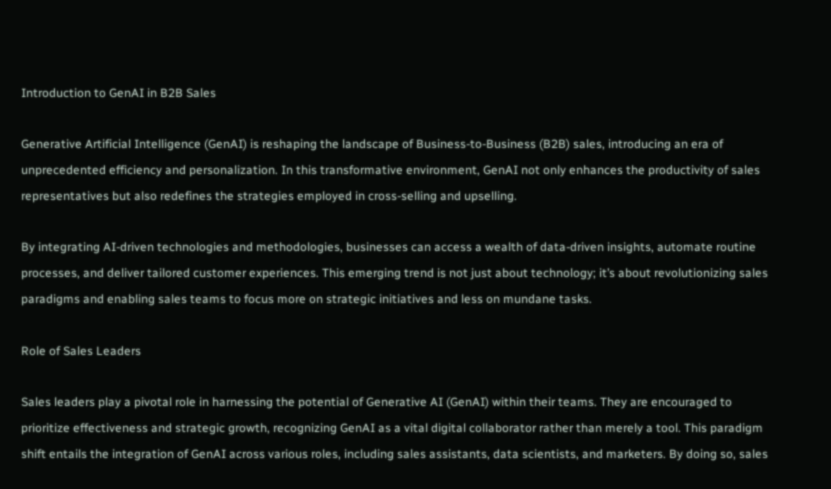Introduction to GenAI in B2B Sales

Generative Artificial Intelligence (GenAI) is reshaping the landscape of Business-to-Business (B2B) sales, introducing an era of unprecedented efficiency and personalization. In this transformative environment, GenAI not only enhances the productivity of sales representatives but also redefines the strategies employed in cross-selling and upselling.

By integrating AI-driven technologies and methodologies, businesses can access a wealth of data-driven insights, automate routine processes, and deliver tailored customer experiences. This emerging trend is not just about technology; it’s about revolutionizing sales paradigms and enabling sales teams to focus more on strategic initiatives and less on mundane tasks.

Role of Sales Leaders

Sales leaders play a pivotal role in harnessing the potential of Generative AI (GenAI) within their teams. They are encouraged to prioritize effectiveness and strategic growth, recognizing GenAI as a vital digital collaborator rather than merely a tool. This paradigm shift entails the integration of GenAI across various roles, including sales assistants, data scientists, and marketers. By doing so, sales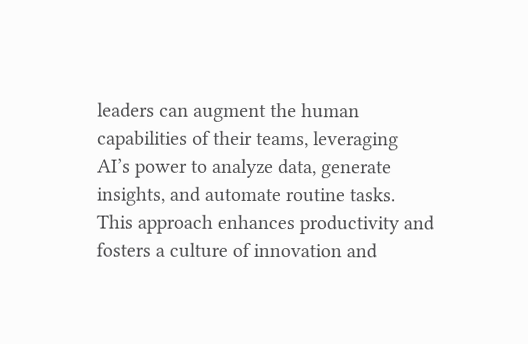leaders can augment the human capabilities of their teams, leveraging AI’s power to analyze data, generate insights, and automate routine tasks. This approach enhances productivity and fosters a culture of innovation and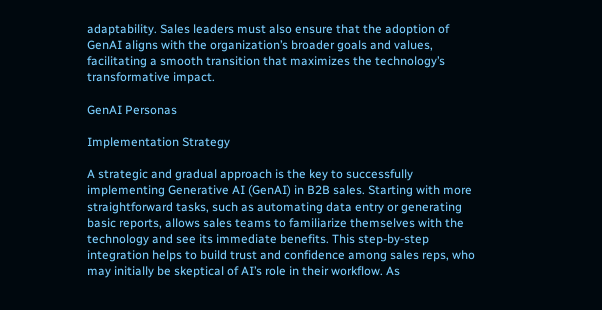adaptability. Sales leaders must also ensure that the adoption of GenAI aligns with the organization’s broader goals and values, facilitating a smooth transition that maximizes the technology’s transformative impact.

GenAI Personas

Implementation Strategy

A strategic and gradual approach is the key to successfully implementing Generative AI (GenAI) in B2B sales. Starting with more straightforward tasks, such as automating data entry or generating basic reports, allows sales teams to familiarize themselves with the technology and see its immediate benefits. This step-by-step integration helps to build trust and confidence among sales reps, who may initially be skeptical of AI’s role in their workflow. As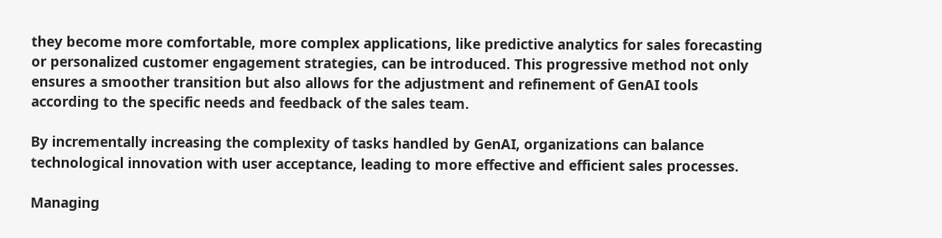they become more comfortable, more complex applications, like predictive analytics for sales forecasting or personalized customer engagement strategies, can be introduced. This progressive method not only ensures a smoother transition but also allows for the adjustment and refinement of GenAI tools according to the specific needs and feedback of the sales team.

By incrementally increasing the complexity of tasks handled by GenAI, organizations can balance technological innovation with user acceptance, leading to more effective and efficient sales processes.

Managing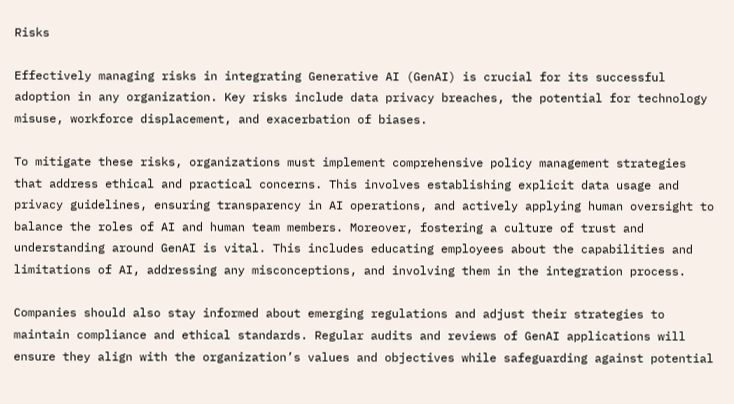Risks

Effectively managing risks in integrating Generative AI (GenAI) is crucial for its successful adoption in any organization. Key risks include data privacy breaches, the potential for technology misuse, workforce displacement, and exacerbation of biases.

To mitigate these risks, organizations must implement comprehensive policy management strategies that address ethical and practical concerns. This involves establishing explicit data usage and privacy guidelines, ensuring transparency in AI operations, and actively applying human oversight to balance the roles of AI and human team members. Moreover, fostering a culture of trust and understanding around GenAI is vital. This includes educating employees about the capabilities and limitations of AI, addressing any misconceptions, and involving them in the integration process.

Companies should also stay informed about emerging regulations and adjust their strategies to maintain compliance and ethical standards. Regular audits and reviews of GenAI applications will ensure they align with the organization’s values and objectives while safeguarding against potential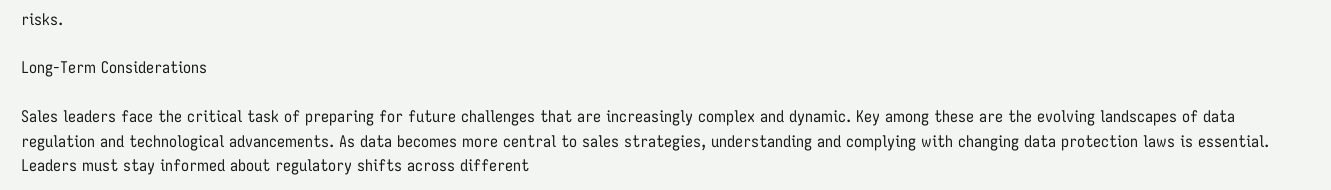risks.

Long-Term Considerations

Sales leaders face the critical task of preparing for future challenges that are increasingly complex and dynamic. Key among these are the evolving landscapes of data regulation and technological advancements. As data becomes more central to sales strategies, understanding and complying with changing data protection laws is essential. Leaders must stay informed about regulatory shifts across different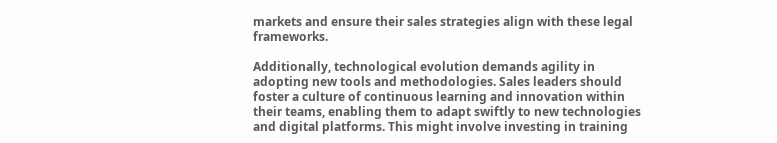markets and ensure their sales strategies align with these legal frameworks.

Additionally, technological evolution demands agility in adopting new tools and methodologies. Sales leaders should foster a culture of continuous learning and innovation within their teams, enabling them to adapt swiftly to new technologies and digital platforms. This might involve investing in training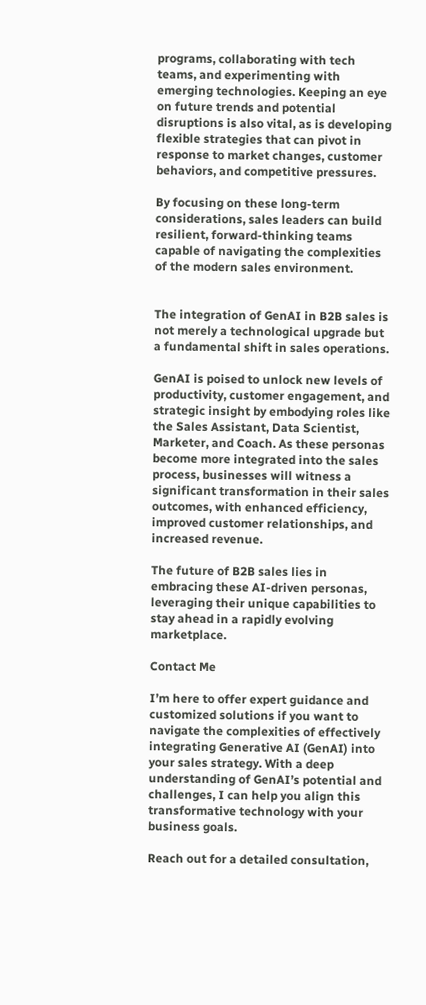programs, collaborating with tech teams, and experimenting with emerging technologies. Keeping an eye on future trends and potential disruptions is also vital, as is developing flexible strategies that can pivot in response to market changes, customer behaviors, and competitive pressures.

By focusing on these long-term considerations, sales leaders can build resilient, forward-thinking teams capable of navigating the complexities of the modern sales environment.


The integration of GenAI in B2B sales is not merely a technological upgrade but a fundamental shift in sales operations.

GenAI is poised to unlock new levels of productivity, customer engagement, and strategic insight by embodying roles like the Sales Assistant, Data Scientist, Marketer, and Coach. As these personas become more integrated into the sales process, businesses will witness a significant transformation in their sales outcomes, with enhanced efficiency, improved customer relationships, and increased revenue.

The future of B2B sales lies in embracing these AI-driven personas, leveraging their unique capabilities to stay ahead in a rapidly evolving marketplace.

Contact Me

I’m here to offer expert guidance and customized solutions if you want to navigate the complexities of effectively integrating Generative AI (GenAI) into your sales strategy. With a deep understanding of GenAI’s potential and challenges, I can help you align this transformative technology with your business goals.

Reach out for a detailed consultation,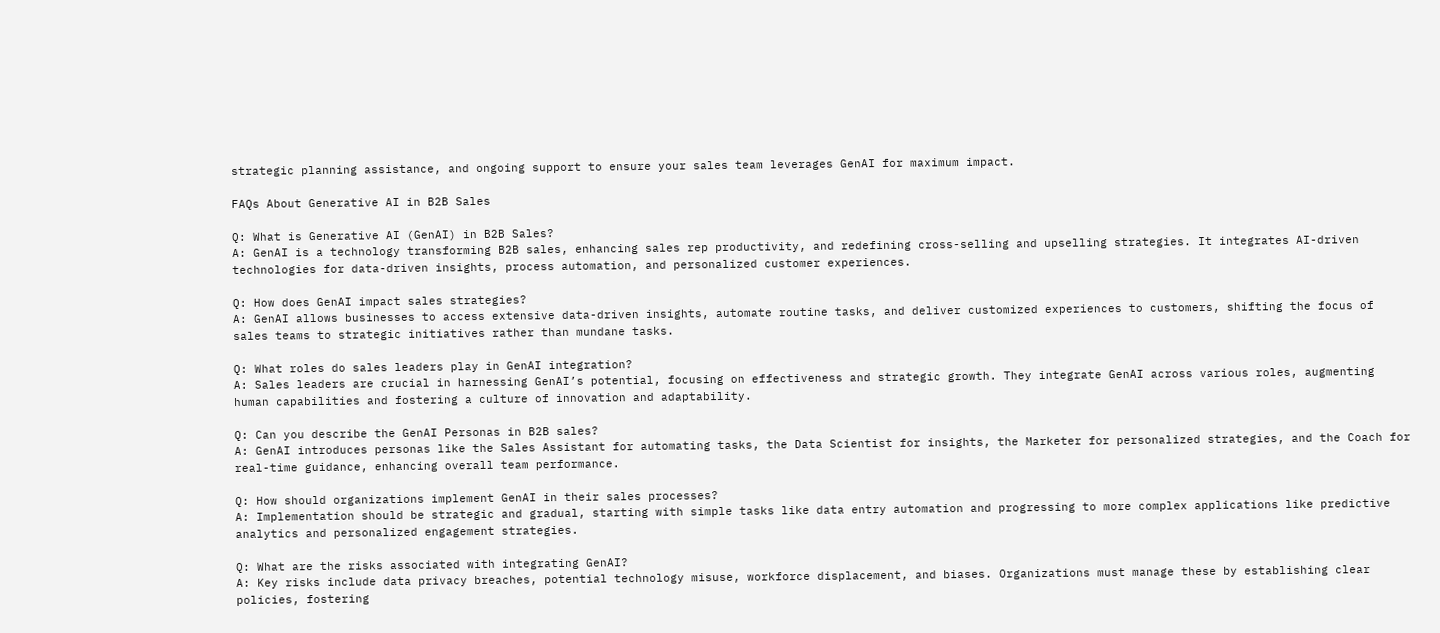strategic planning assistance, and ongoing support to ensure your sales team leverages GenAI for maximum impact.

FAQs About Generative AI in B2B Sales

Q: What is Generative AI (GenAI) in B2B Sales?
A: GenAI is a technology transforming B2B sales, enhancing sales rep productivity, and redefining cross-selling and upselling strategies. It integrates AI-driven technologies for data-driven insights, process automation, and personalized customer experiences.

Q: How does GenAI impact sales strategies?
A: GenAI allows businesses to access extensive data-driven insights, automate routine tasks, and deliver customized experiences to customers, shifting the focus of sales teams to strategic initiatives rather than mundane tasks.

Q: What roles do sales leaders play in GenAI integration?
A: Sales leaders are crucial in harnessing GenAI’s potential, focusing on effectiveness and strategic growth. They integrate GenAI across various roles, augmenting human capabilities and fostering a culture of innovation and adaptability.

Q: Can you describe the GenAI Personas in B2B sales?
A: GenAI introduces personas like the Sales Assistant for automating tasks, the Data Scientist for insights, the Marketer for personalized strategies, and the Coach for real-time guidance, enhancing overall team performance.

Q: How should organizations implement GenAI in their sales processes?
A: Implementation should be strategic and gradual, starting with simple tasks like data entry automation and progressing to more complex applications like predictive analytics and personalized engagement strategies.

Q: What are the risks associated with integrating GenAI?
A: Key risks include data privacy breaches, potential technology misuse, workforce displacement, and biases. Organizations must manage these by establishing clear policies, fostering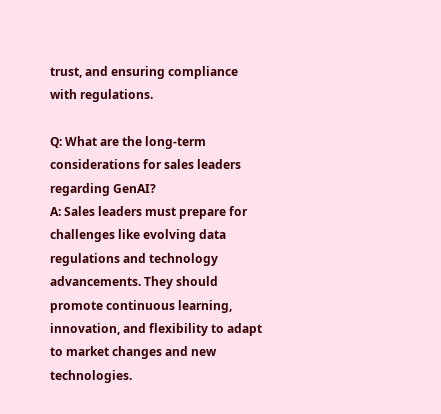trust, and ensuring compliance with regulations.

Q: What are the long-term considerations for sales leaders regarding GenAI?
A: Sales leaders must prepare for challenges like evolving data regulations and technology advancements. They should promote continuous learning, innovation, and flexibility to adapt to market changes and new technologies.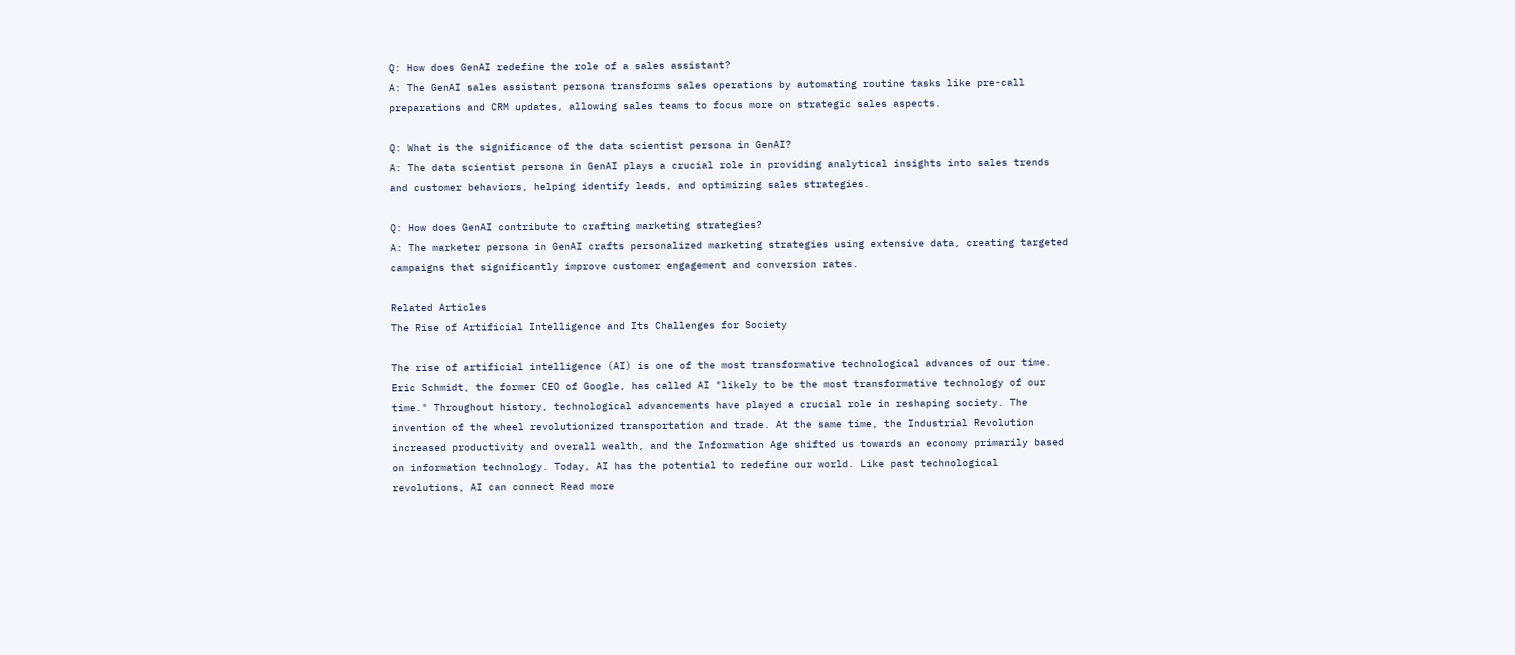Q: How does GenAI redefine the role of a sales assistant?
A: The GenAI sales assistant persona transforms sales operations by automating routine tasks like pre-call preparations and CRM updates, allowing sales teams to focus more on strategic sales aspects.

Q: What is the significance of the data scientist persona in GenAI?
A: The data scientist persona in GenAI plays a crucial role in providing analytical insights into sales trends and customer behaviors, helping identify leads, and optimizing sales strategies.

Q: How does GenAI contribute to crafting marketing strategies?
A: The marketer persona in GenAI crafts personalized marketing strategies using extensive data, creating targeted campaigns that significantly improve customer engagement and conversion rates.

Related Articles
The Rise of Artificial Intelligence and Its Challenges for Society

The rise of artificial intelligence (AI) is one of the most transformative technological advances of our time. Eric Schmidt, the former CEO of Google, has called AI "likely to be the most transformative technology of our time." Throughout history, technological advancements have played a crucial role in reshaping society. The invention of the wheel revolutionized transportation and trade. At the same time, the Industrial Revolution increased productivity and overall wealth, and the Information Age shifted us towards an economy primarily based on information technology. Today, AI has the potential to redefine our world. Like past technological revolutions, AI can connect Read more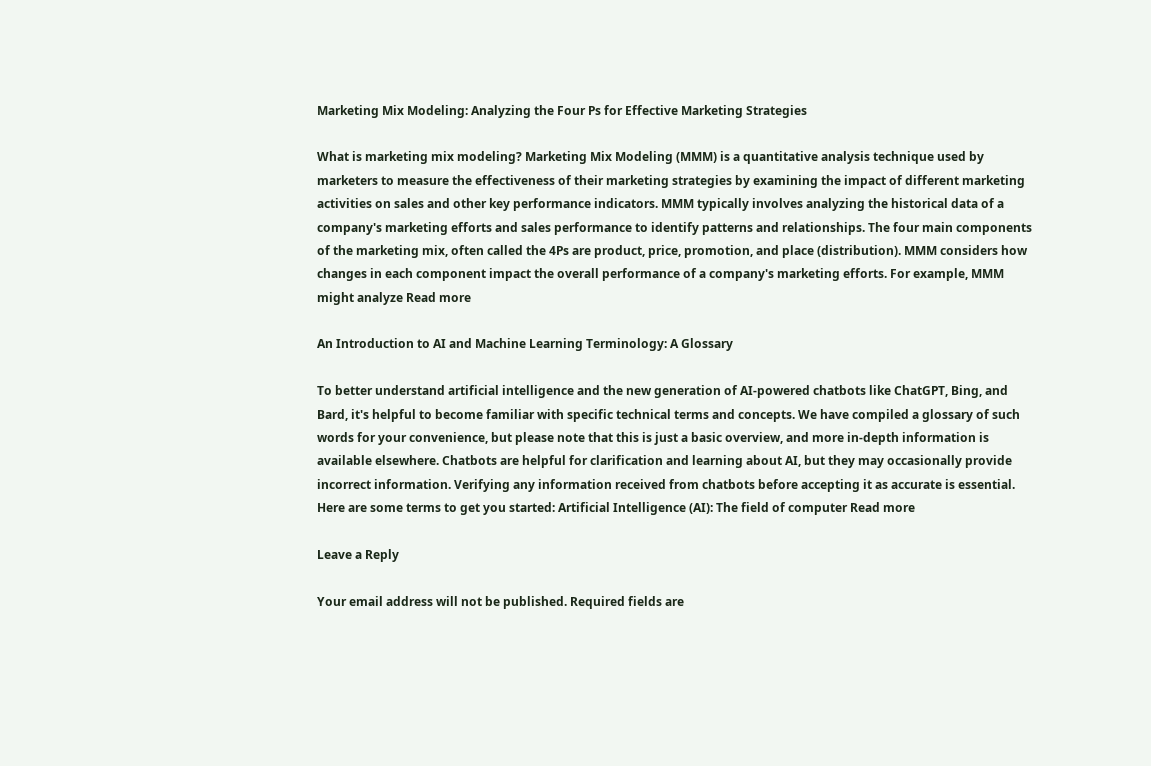Marketing Mix Modeling: Analyzing the Four Ps for Effective Marketing Strategies

What is marketing mix modeling? Marketing Mix Modeling (MMM) is a quantitative analysis technique used by marketers to measure the effectiveness of their marketing strategies by examining the impact of different marketing activities on sales and other key performance indicators. MMM typically involves analyzing the historical data of a company's marketing efforts and sales performance to identify patterns and relationships. The four main components of the marketing mix, often called the 4Ps are product, price, promotion, and place (distribution). MMM considers how changes in each component impact the overall performance of a company's marketing efforts. For example, MMM might analyze Read more

An Introduction to AI and Machine Learning Terminology: A Glossary

To better understand artificial intelligence and the new generation of AI-powered chatbots like ChatGPT, Bing, and Bard, it's helpful to become familiar with specific technical terms and concepts. We have compiled a glossary of such words for your convenience, but please note that this is just a basic overview, and more in-depth information is available elsewhere. Chatbots are helpful for clarification and learning about AI, but they may occasionally provide incorrect information. Verifying any information received from chatbots before accepting it as accurate is essential. Here are some terms to get you started: Artificial Intelligence (AI): The field of computer Read more

Leave a Reply

Your email address will not be published. Required fields are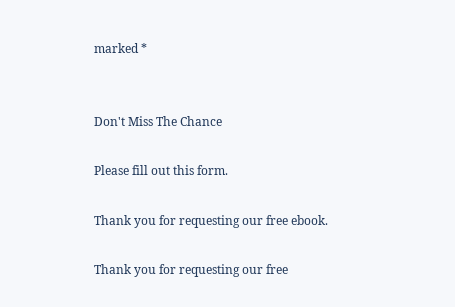marked *


Don't Miss The Chance

Please fill out this form.

Thank you for requesting our free ebook.

Thank you for requesting our free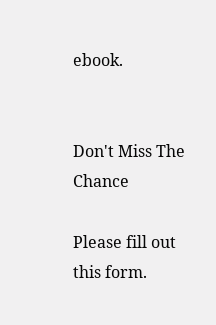ebook.


Don't Miss The Chance

Please fill out this form.